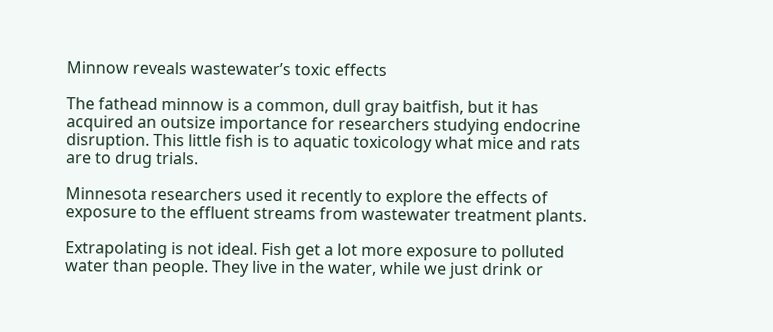Minnow reveals wastewater’s toxic effects

The fathead minnow is a common, dull gray baitfish, but it has acquired an outsize importance for researchers studying endocrine disruption. This little fish is to aquatic toxicology what mice and rats are to drug trials.

Minnesota researchers used it recently to explore the effects of exposure to the effluent streams from wastewater treatment plants.

Extrapolating is not ideal. Fish get a lot more exposure to polluted water than people. They live in the water, while we just drink or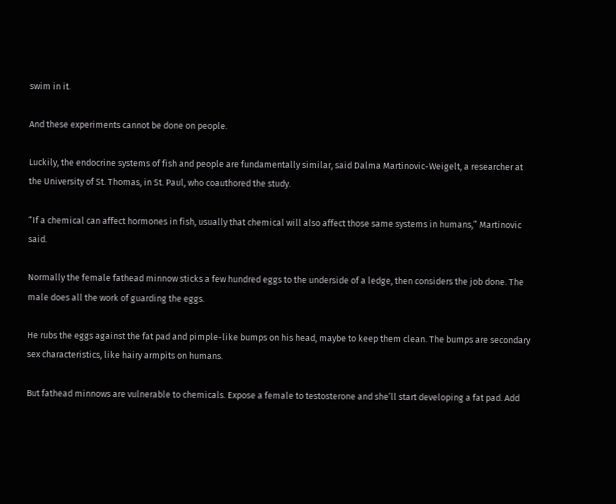swim in it.

And these experiments cannot be done on people.

Luckily, the endocrine systems of fish and people are fundamentally similar, said Dalma Martinovic-Weigelt, a researcher at the University of St. Thomas, in St. Paul, who coauthored the study.

“If a chemical can affect hormones in fish, usually that chemical will also affect those same systems in humans,” Martinovic said.

Normally the female fathead minnow sticks a few hundred eggs to the underside of a ledge, then considers the job done. The male does all the work of guarding the eggs.

He rubs the eggs against the fat pad and pimple-like bumps on his head, maybe to keep them clean. The bumps are secondary sex characteristics, like hairy armpits on humans.

But fathead minnows are vulnerable to chemicals. Expose a female to testosterone and she’ll start developing a fat pad. Add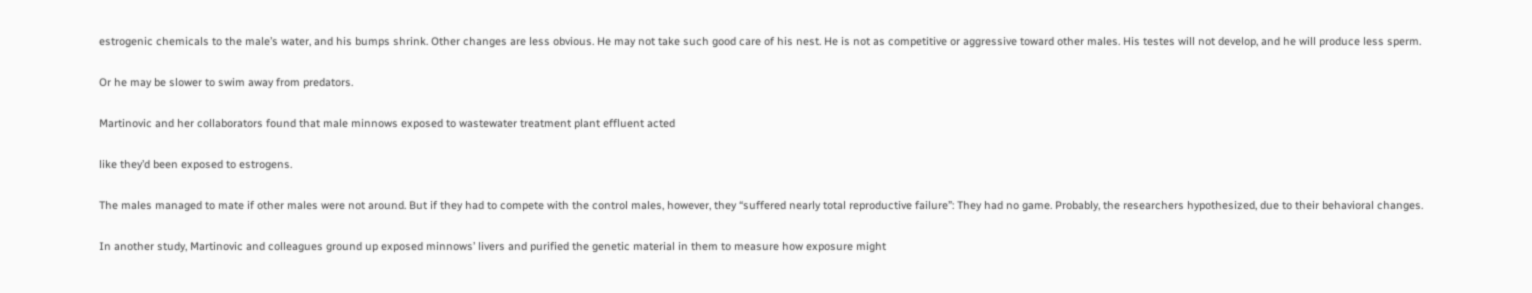estrogenic chemicals to the male’s water, and his bumps shrink. Other changes are less obvious. He may not take such good care of his nest. He is not as competitive or aggressive toward other males. His testes will not develop, and he will produce less sperm.

Or he may be slower to swim away from predators.

Martinovic and her collaborators found that male minnows exposed to wastewater treatment plant effluent acted

like they’d been exposed to estrogens.

The males managed to mate if other males were not around. But if they had to compete with the control males, however, they “suffered nearly total reproductive failure”: They had no game. Probably, the researchers hypothesized, due to their behavioral changes.

In another study, Martinovic and colleagues ground up exposed minnows’ livers and purified the genetic material in them to measure how exposure might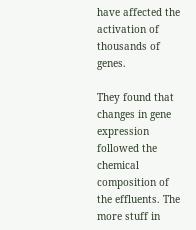have affected the activation of thousands of genes.

They found that changes in gene expression followed the chemical composition of the effluents. The more stuff in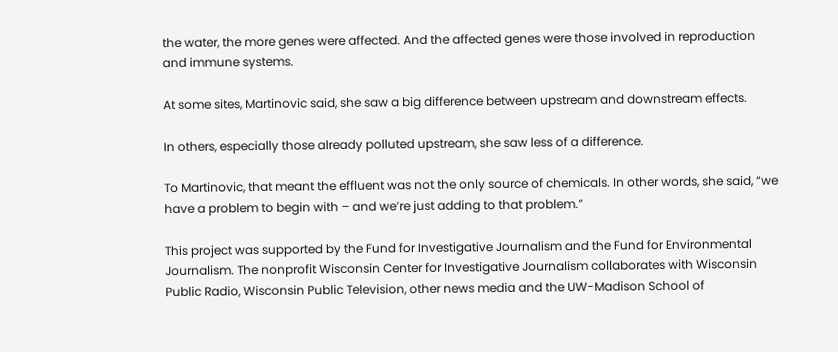the water, the more genes were affected. And the affected genes were those involved in reproduction and immune systems.

At some sites, Martinovic said, she saw a big difference between upstream and downstream effects.

In others, especially those already polluted upstream, she saw less of a difference.

To Martinovic, that meant the effluent was not the only source of chemicals. In other words, she said, “we have a problem to begin with – and we’re just adding to that problem.”

This project was supported by the Fund for Investigative Journalism and the Fund for Environmental Journalism. The nonprofit Wisconsin Center for Investigative Journalism collaborates with Wisconsin Public Radio, Wisconsin Public Television, other news media and the UW-Madison School of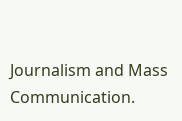Journalism and Mass Communication.